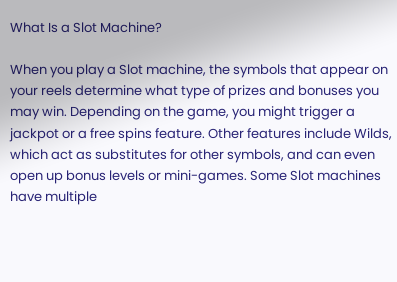What Is a Slot Machine?

When you play a Slot machine, the symbols that appear on your reels determine what type of prizes and bonuses you may win. Depending on the game, you might trigger a jackpot or a free spins feature. Other features include Wilds, which act as substitutes for other symbols, and can even open up bonus levels or mini-games. Some Slot machines have multiple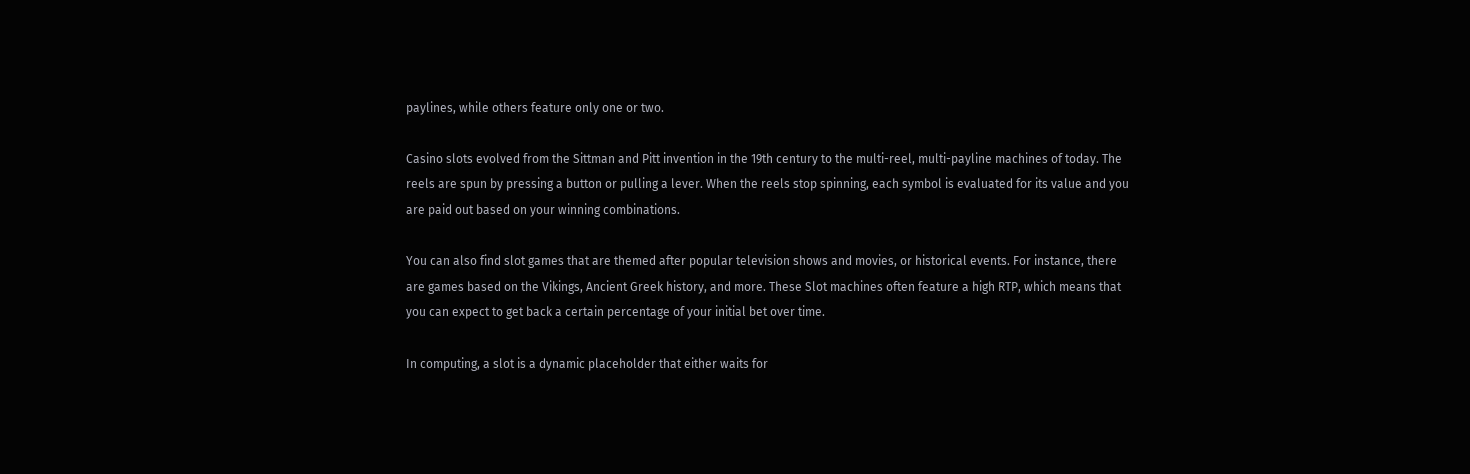paylines, while others feature only one or two.

Casino slots evolved from the Sittman and Pitt invention in the 19th century to the multi-reel, multi-payline machines of today. The reels are spun by pressing a button or pulling a lever. When the reels stop spinning, each symbol is evaluated for its value and you are paid out based on your winning combinations.

You can also find slot games that are themed after popular television shows and movies, or historical events. For instance, there are games based on the Vikings, Ancient Greek history, and more. These Slot machines often feature a high RTP, which means that you can expect to get back a certain percentage of your initial bet over time.

In computing, a slot is a dynamic placeholder that either waits for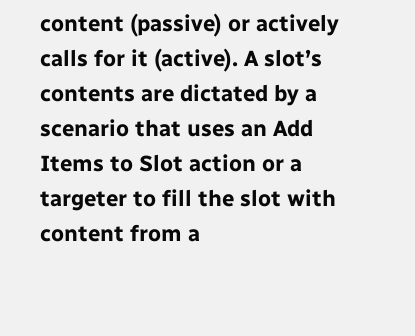content (passive) or actively calls for it (active). A slot’s contents are dictated by a scenario that uses an Add Items to Slot action or a targeter to fill the slot with content from a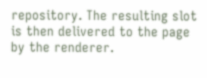repository. The resulting slot is then delivered to the page by the renderer.